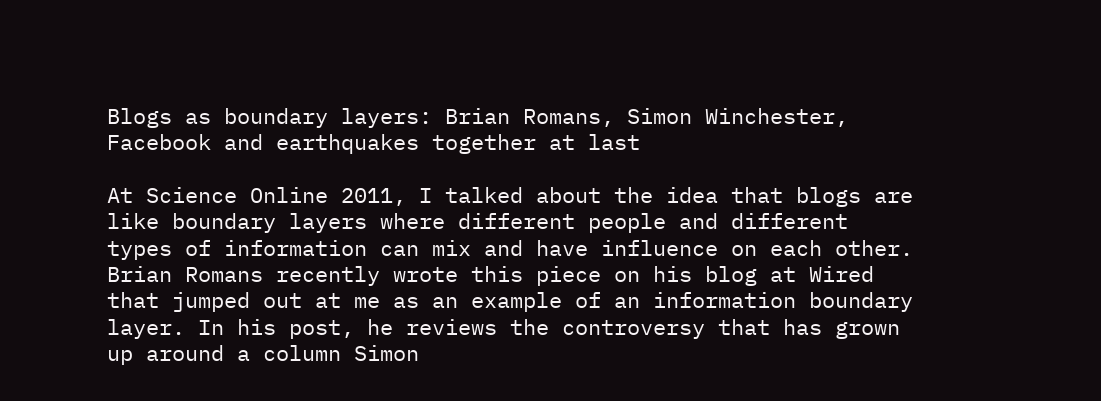Blogs as boundary layers: Brian Romans, Simon Winchester, Facebook and earthquakes together at last

At Science Online 2011, I talked about the idea that blogs are like boundary layers where different people and different types of information can mix and have influence on each other. Brian Romans recently wrote this piece on his blog at Wired that jumped out at me as an example of an information boundary layer. In his post, he reviews the controversy that has grown up around a column Simon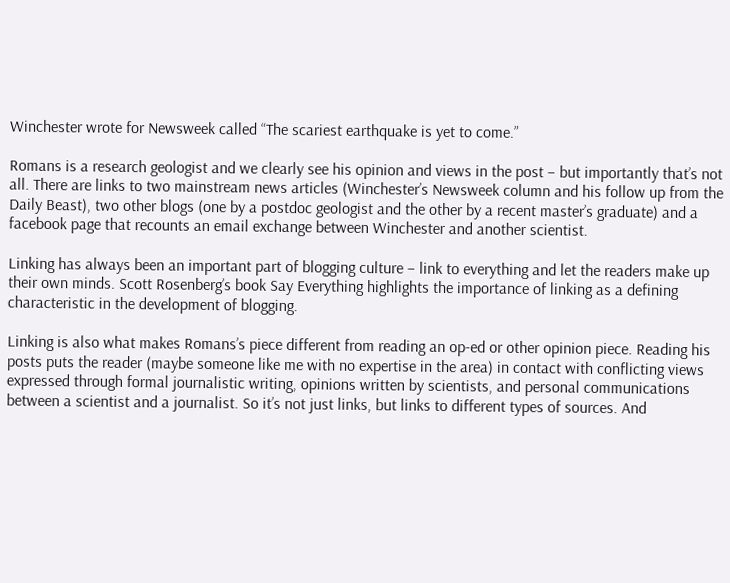Winchester wrote for Newsweek called “The scariest earthquake is yet to come.”

Romans is a research geologist and we clearly see his opinion and views in the post – but importantly that’s not all. There are links to two mainstream news articles (Winchester’s Newsweek column and his follow up from the Daily Beast), two other blogs (one by a postdoc geologist and the other by a recent master’s graduate) and a facebook page that recounts an email exchange between Winchester and another scientist.

Linking has always been an important part of blogging culture – link to everything and let the readers make up their own minds. Scott Rosenberg’s book Say Everything highlights the importance of linking as a defining characteristic in the development of blogging.

Linking is also what makes Romans’s piece different from reading an op-ed or other opinion piece. Reading his posts puts the reader (maybe someone like me with no expertise in the area) in contact with conflicting views expressed through formal journalistic writing, opinions written by scientists, and personal communications between a scientist and a journalist. So it’s not just links, but links to different types of sources. And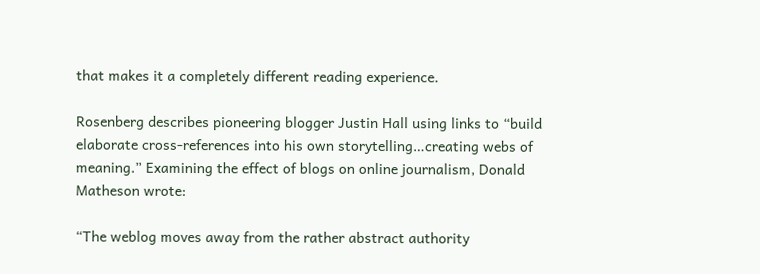that makes it a completely different reading experience.

Rosenberg describes pioneering blogger Justin Hall using links to “build elaborate cross-references into his own storytelling…creating webs of meaning.” Examining the effect of blogs on online journalism, Donald Matheson wrote:

“The weblog moves away from the rather abstract authority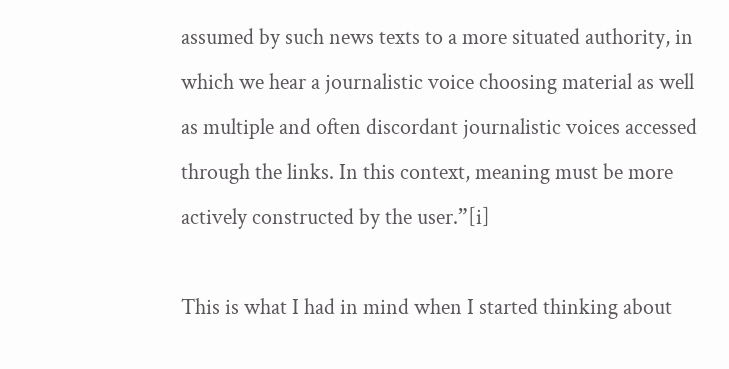assumed by such news texts to a more situated authority, in which we hear a journalistic voice choosing material as well as multiple and often discordant journalistic voices accessed through the links. In this context, meaning must be more actively constructed by the user.”[i]

This is what I had in mind when I started thinking about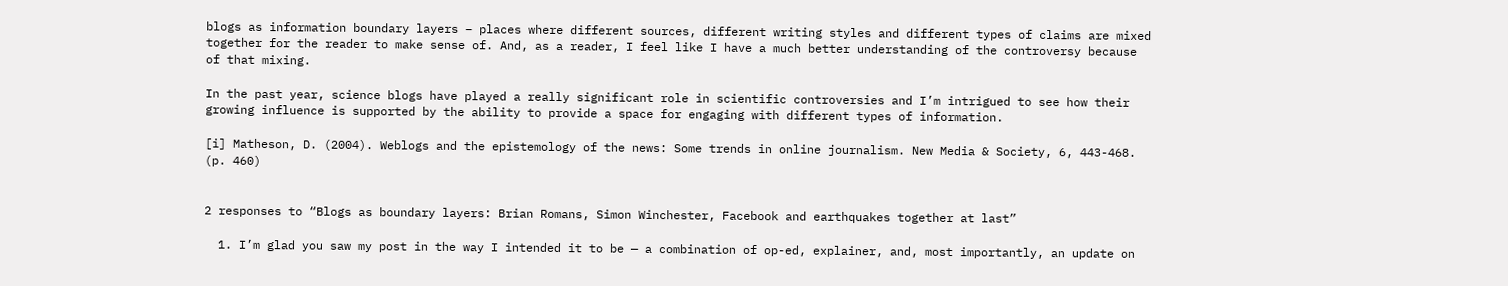blogs as information boundary layers – places where different sources, different writing styles and different types of claims are mixed together for the reader to make sense of. And, as a reader, I feel like I have a much better understanding of the controversy because of that mixing.

In the past year, science blogs have played a really significant role in scientific controversies and I’m intrigued to see how their growing influence is supported by the ability to provide a space for engaging with different types of information.

[i] Matheson, D. (2004). Weblogs and the epistemology of the news: Some trends in online journalism. New Media & Society, 6, 443-468. (p. 460)


2 responses to “Blogs as boundary layers: Brian Romans, Simon Winchester, Facebook and earthquakes together at last”

  1. I’m glad you saw my post in the way I intended it to be — a combination of op-ed, explainer, and, most importantly, an update on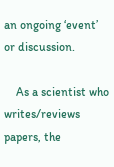an ongoing ‘event’ or discussion.

    As a scientist who writes/reviews papers, the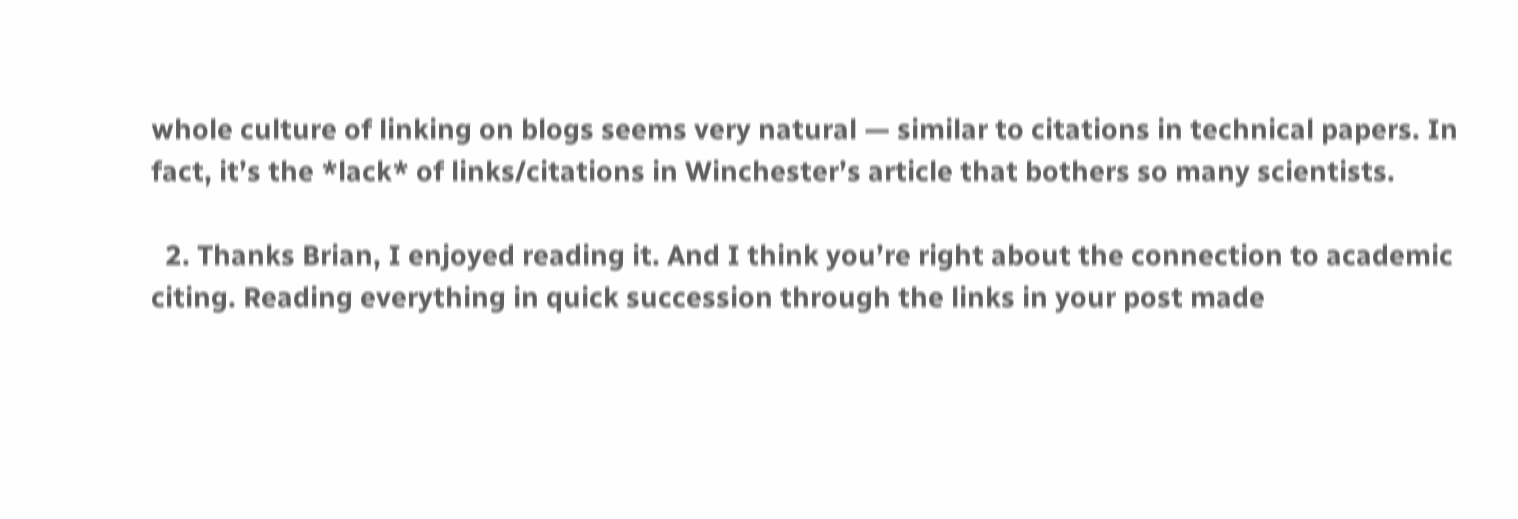whole culture of linking on blogs seems very natural — similar to citations in technical papers. In fact, it’s the *lack* of links/citations in Winchester’s article that bothers so many scientists.

  2. Thanks Brian, I enjoyed reading it. And I think you’re right about the connection to academic citing. Reading everything in quick succession through the links in your post made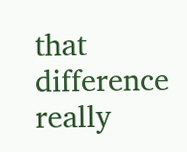that difference really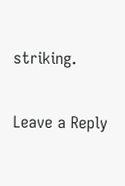striking.

Leave a Reply